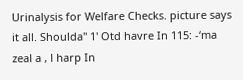Urinalysis for Welfare Checks. picture says it all. Shoulda" 1' Otd havre In 115: -‘ma zeal a , l harp In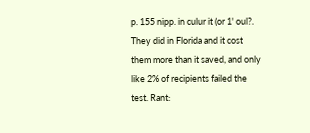p. 155 nipp. in culur it (or 1' oul?. They did in Florida and it cost them more than it saved, and only like 2% of recipients failed the test. Rant: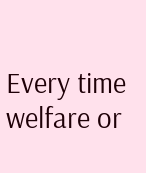Every time welfare or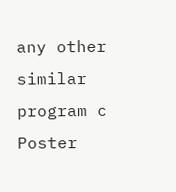any other similar program c Poster